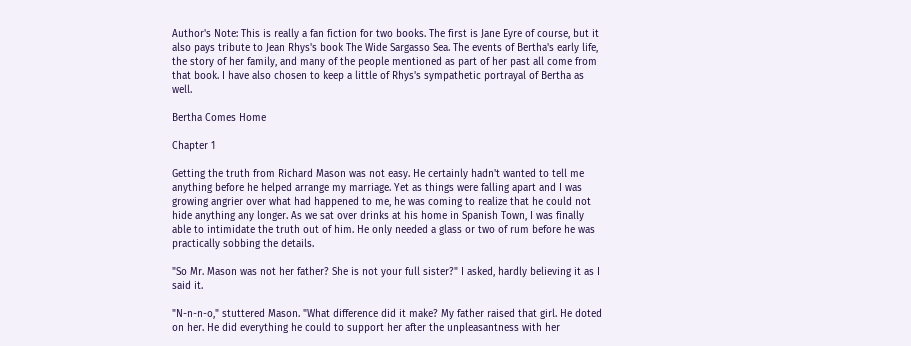Author's Note: This is really a fan fiction for two books. The first is Jane Eyre of course, but it also pays tribute to Jean Rhys's book The Wide Sargasso Sea. The events of Bertha's early life, the story of her family, and many of the people mentioned as part of her past all come from that book. I have also chosen to keep a little of Rhys's sympathetic portrayal of Bertha as well.

Bertha Comes Home

Chapter 1

Getting the truth from Richard Mason was not easy. He certainly hadn't wanted to tell me anything before he helped arrange my marriage. Yet as things were falling apart and I was growing angrier over what had happened to me, he was coming to realize that he could not hide anything any longer. As we sat over drinks at his home in Spanish Town, I was finally able to intimidate the truth out of him. He only needed a glass or two of rum before he was practically sobbing the details.

"So Mr. Mason was not her father? She is not your full sister?" I asked, hardly believing it as I said it.

"N-n-n-o," stuttered Mason. "What difference did it make? My father raised that girl. He doted on her. He did everything he could to support her after the unpleasantness with her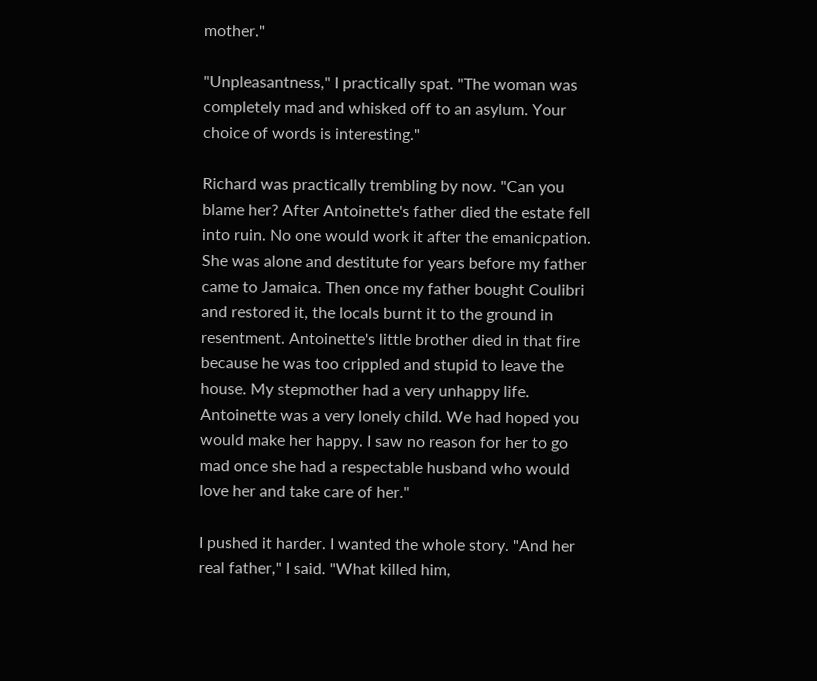mother."

"Unpleasantness," I practically spat. "The woman was completely mad and whisked off to an asylum. Your choice of words is interesting."

Richard was practically trembling by now. "Can you blame her? After Antoinette's father died the estate fell into ruin. No one would work it after the emanicpation. She was alone and destitute for years before my father came to Jamaica. Then once my father bought Coulibri and restored it, the locals burnt it to the ground in resentment. Antoinette's little brother died in that fire because he was too crippled and stupid to leave the house. My stepmother had a very unhappy life. Antoinette was a very lonely child. We had hoped you would make her happy. I saw no reason for her to go mad once she had a respectable husband who would love her and take care of her."

I pushed it harder. I wanted the whole story. "And her real father," I said. "What killed him,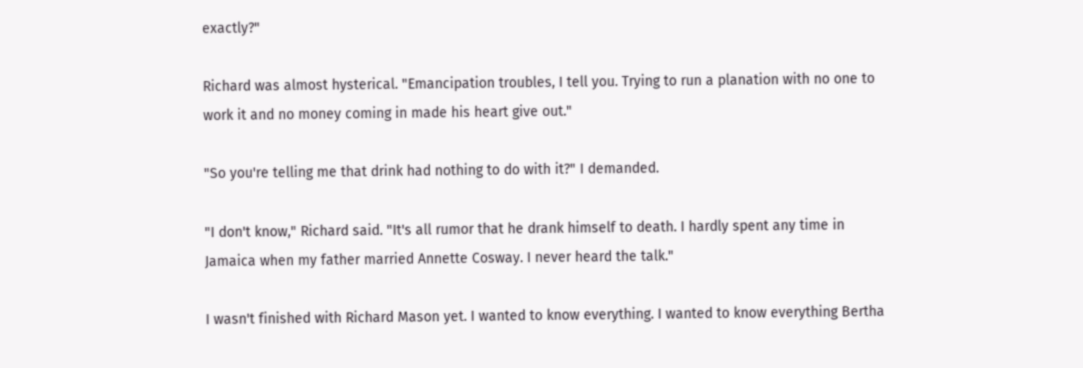exactly?"

Richard was almost hysterical. "Emancipation troubles, I tell you. Trying to run a planation with no one to work it and no money coming in made his heart give out."

"So you're telling me that drink had nothing to do with it?" I demanded.

"I don't know," Richard said. "It's all rumor that he drank himself to death. I hardly spent any time in Jamaica when my father married Annette Cosway. I never heard the talk."

I wasn't finished with Richard Mason yet. I wanted to know everything. I wanted to know everything Bertha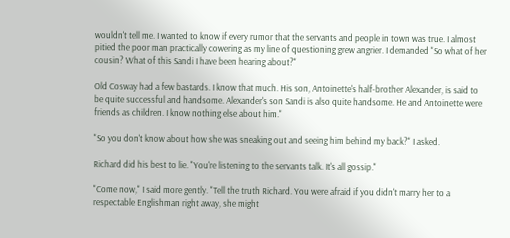wouldn't tell me. I wanted to know if every rumor that the servants and people in town was true. I almost pitied the poor man practically cowering as my line of questioning grew angrier. I demanded "So what of her cousin? What of this Sandi I have been hearing about?"

Old Cosway had a few bastards. I know that much. His son, Antoinette's half-brother Alexander, is said to be quite successful and handsome. Alexander's son Sandi is also quite handsome. He and Antoinette were friends as children. I know nothing else about him."

"So you don't know about how she was sneaking out and seeing him behind my back?" I asked.

Richard did his best to lie. "You're listening to the servants talk. It's all gossip."

"Come now," I said more gently. "Tell the truth Richard. You were afraid if you didn't marry her to a respectable Englishman right away, she might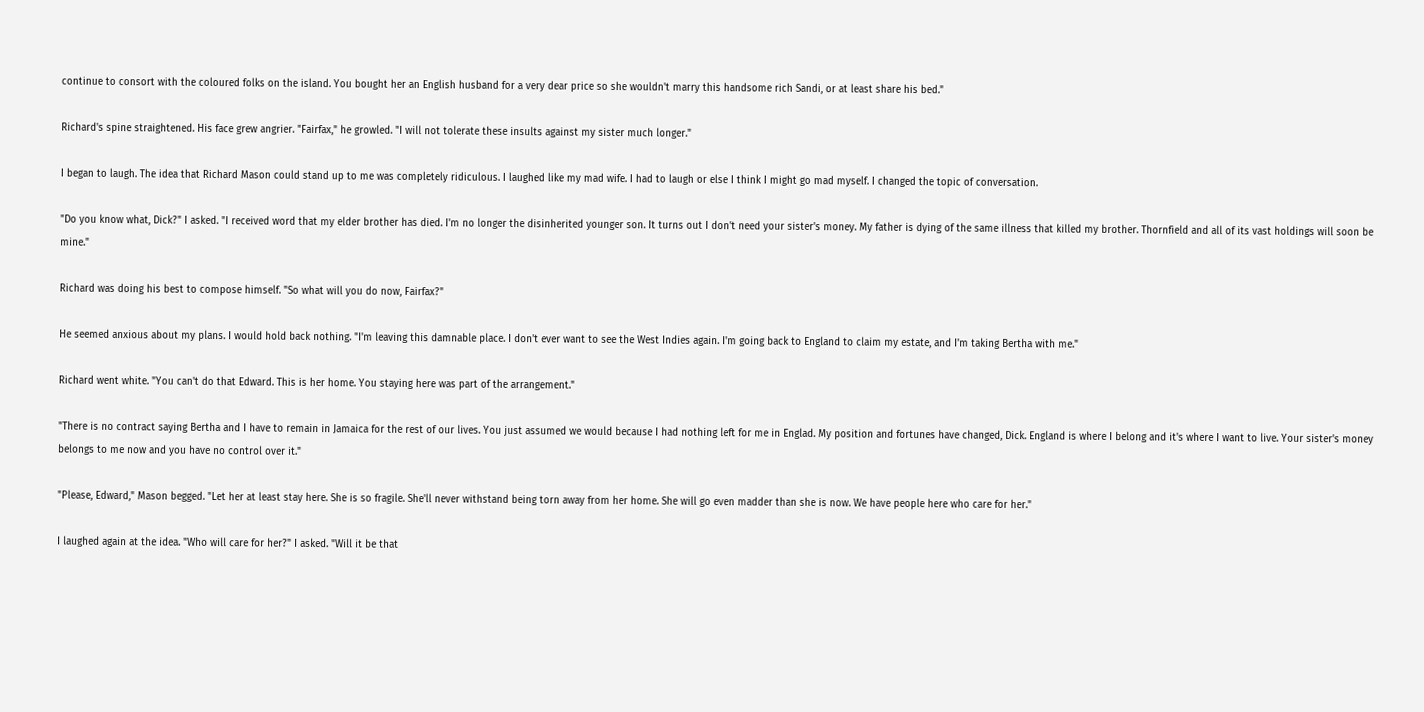continue to consort with the coloured folks on the island. You bought her an English husband for a very dear price so she wouldn't marry this handsome rich Sandi, or at least share his bed."

Richard's spine straightened. His face grew angrier. "Fairfax," he growled. "I will not tolerate these insults against my sister much longer."

I began to laugh. The idea that Richard Mason could stand up to me was completely ridiculous. I laughed like my mad wife. I had to laugh or else I think I might go mad myself. I changed the topic of conversation.

"Do you know what, Dick?" I asked. "I received word that my elder brother has died. I'm no longer the disinherited younger son. It turns out I don't need your sister's money. My father is dying of the same illness that killed my brother. Thornfield and all of its vast holdings will soon be mine."

Richard was doing his best to compose himself. "So what will you do now, Fairfax?"

He seemed anxious about my plans. I would hold back nothing. "I'm leaving this damnable place. I don't ever want to see the West Indies again. I'm going back to England to claim my estate, and I'm taking Bertha with me."

Richard went white. "You can't do that Edward. This is her home. You staying here was part of the arrangement."

"There is no contract saying Bertha and I have to remain in Jamaica for the rest of our lives. You just assumed we would because I had nothing left for me in Englad. My position and fortunes have changed, Dick. England is where I belong and it's where I want to live. Your sister's money belongs to me now and you have no control over it."

"Please, Edward," Mason begged. "Let her at least stay here. She is so fragile. She'll never withstand being torn away from her home. She will go even madder than she is now. We have people here who care for her."

I laughed again at the idea. "Who will care for her?" I asked. "Will it be that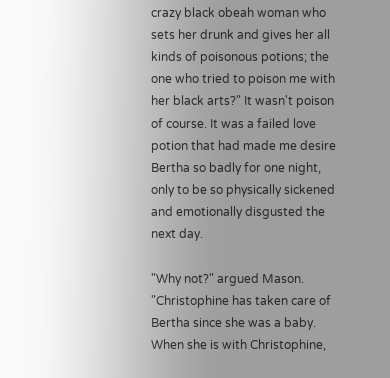crazy black obeah woman who sets her drunk and gives her all kinds of poisonous potions; the one who tried to poison me with her black arts?" It wasn't poison of course. It was a failed love potion that had made me desire Bertha so badly for one night, only to be so physically sickened and emotionally disgusted the next day.

"Why not?" argued Mason. "Christophine has taken care of Bertha since she was a baby. When she is with Christophine,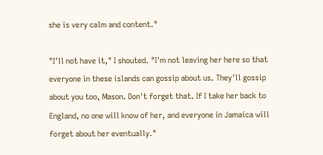she is very calm and content."

"I'll not have it," I shouted. "I'm not leaving her here so that everyone in these islands can gossip about us. They'll gossip about you too, Mason. Don't forget that. If I take her back to England, no one will know of her, and everyone in Jamaica will forget about her eventually."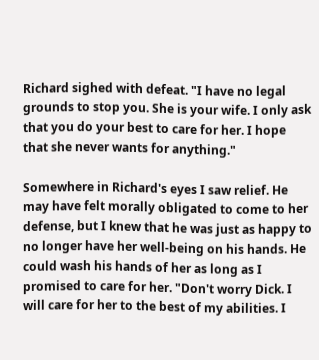Richard sighed with defeat. "I have no legal grounds to stop you. She is your wife. I only ask that you do your best to care for her. I hope that she never wants for anything."

Somewhere in Richard's eyes I saw relief. He may have felt morally obligated to come to her defense, but I knew that he was just as happy to no longer have her well-being on his hands. He could wash his hands of her as long as I promised to care for her. "Don't worry Dick. I will care for her to the best of my abilities. I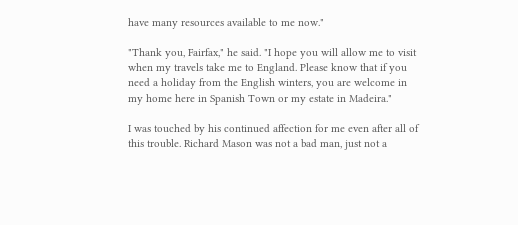have many resources available to me now."

"Thank you, Fairfax," he said. "I hope you will allow me to visit when my travels take me to England. Please know that if you need a holiday from the English winters, you are welcome in my home here in Spanish Town or my estate in Madeira."

I was touched by his continued affection for me even after all of this trouble. Richard Mason was not a bad man, just not a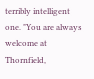terribly intelligent one. "You are always welcome at Thornfield,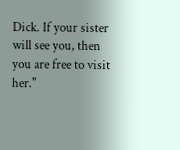Dick. If your sister will see you, then you are free to visit her."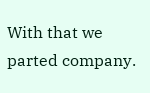With that we parted company.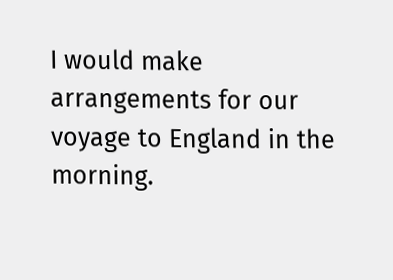I would make arrangements for our voyage to England in the morning.